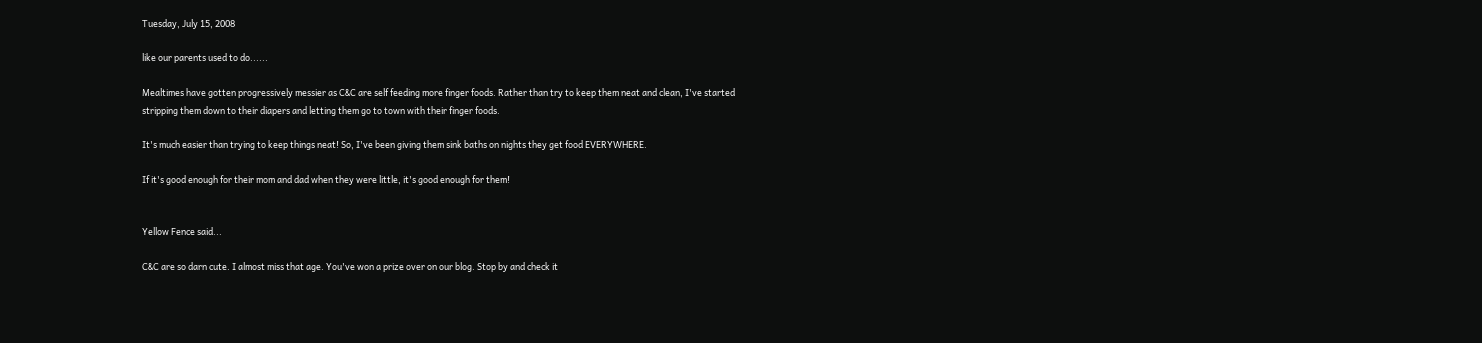Tuesday, July 15, 2008

like our parents used to do......

Mealtimes have gotten progressively messier as C&C are self feeding more finger foods. Rather than try to keep them neat and clean, I've started stripping them down to their diapers and letting them go to town with their finger foods.

It's much easier than trying to keep things neat! So, I've been giving them sink baths on nights they get food EVERYWHERE.

If it's good enough for their mom and dad when they were little, it's good enough for them!


Yellow Fence said...

C&C are so darn cute. I almost miss that age. You've won a prize over on our blog. Stop by and check it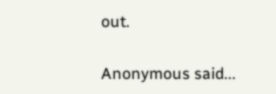out.

Anonymous said...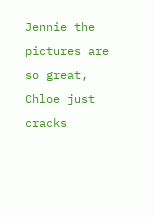Jennie the pictures are so great, Chloe just cracks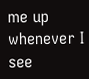me up whenever I see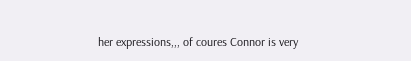her expressions,,, of coures Connor is very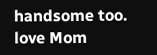handsome too.
love Mom